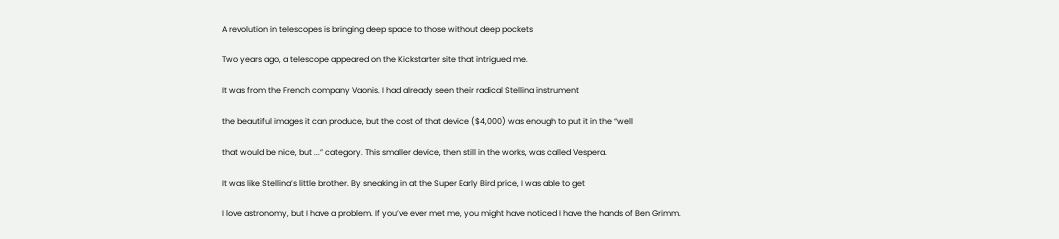A revolution in telescopes is bringing deep space to those without deep pockets

Two years ago, a telescope appeared on the Kickstarter site that intrigued me.

It was from the French company Vaonis. I had already seen their radical Stellina instrument

the beautiful images it can produce, but the cost of that device ($4,000) was enough to put it in the “well

that would be nice, but ...” category. This smaller device, then still in the works, was called Vespera.

It was like Stellina’s little brother. By sneaking in at the Super Early Bird price, I was able to get

I love astronomy, but I have a problem. If you’ve ever met me, you might have noticed I have the hands of Ben Grimm.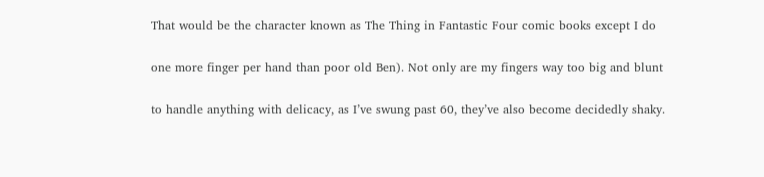That would be the character known as The Thing in Fantastic Four comic books except I do

one more finger per hand than poor old Ben). Not only are my fingers way too big and blunt

to handle anything with delicacy, as I’ve swung past 60, they’ve also become decidedly shaky.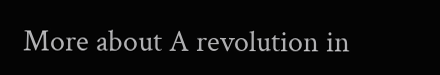More about A revolution in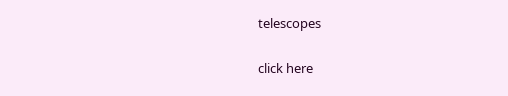telescopes

click here